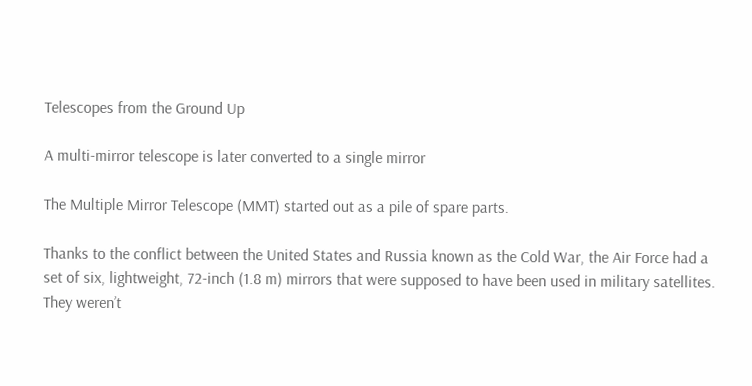Telescopes from the Ground Up

A multi-mirror telescope is later converted to a single mirror

The Multiple Mirror Telescope (MMT) started out as a pile of spare parts.

Thanks to the conflict between the United States and Russia known as the Cold War, the Air Force had a set of six, lightweight, 72-inch (1.8 m) mirrors that were supposed to have been used in military satellites. They weren’t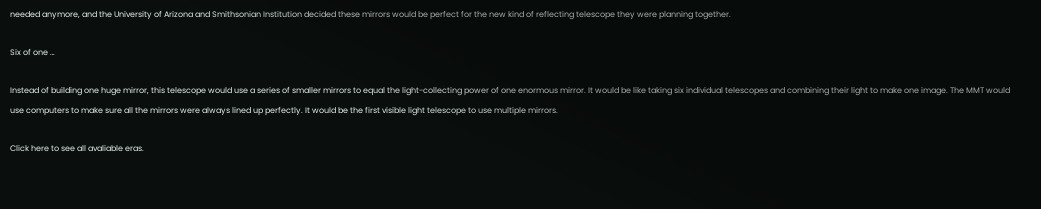needed anymore, and the University of Arizona and Smithsonian Institution decided these mirrors would be perfect for the new kind of reflecting telescope they were planning together.

Six of one …

Instead of building one huge mirror, this telescope would use a series of smaller mirrors to equal the light-collecting power of one enormous mirror. It would be like taking six individual telescopes and combining their light to make one image. The MMT would use computers to make sure all the mirrors were always lined up perfectly. It would be the first visible light telescope to use multiple mirrors.

Click here to see all avaliable eras.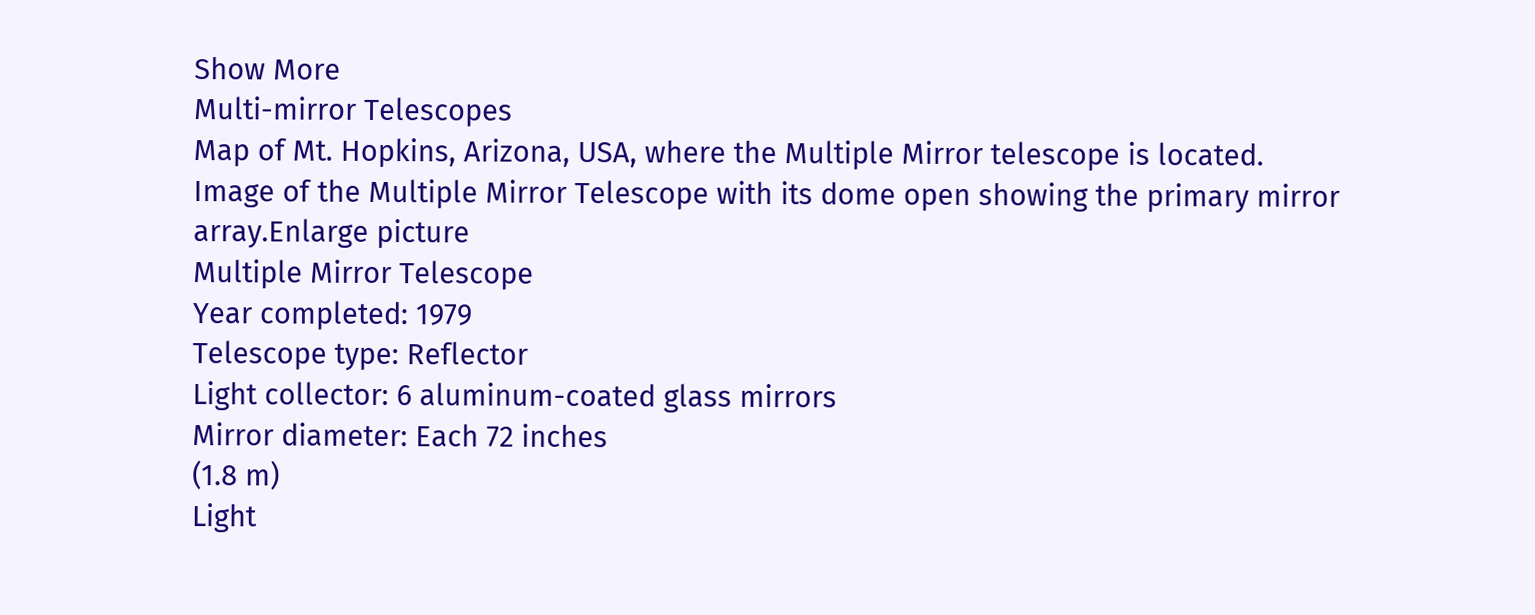Show More
Multi-mirror Telescopes
Map of Mt. Hopkins, Arizona, USA, where the Multiple Mirror telescope is located.
Image of the Multiple Mirror Telescope with its dome open showing the primary mirror array.Enlarge picture
Multiple Mirror Telescope
Year completed: 1979
Telescope type: Reflector
Light collector: 6 aluminum-coated glass mirrors
Mirror diameter: Each 72 inches
(1.8 m)
Light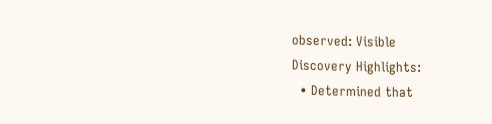observed: Visible
Discovery Highlights:
  • Determined that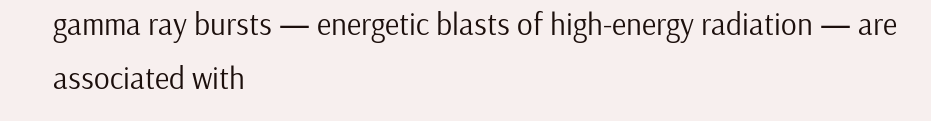gamma ray bursts — energetic blasts of high-energy radiation — are associated with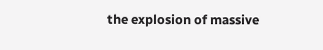the explosion of massive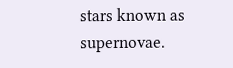stars known as supernovae.